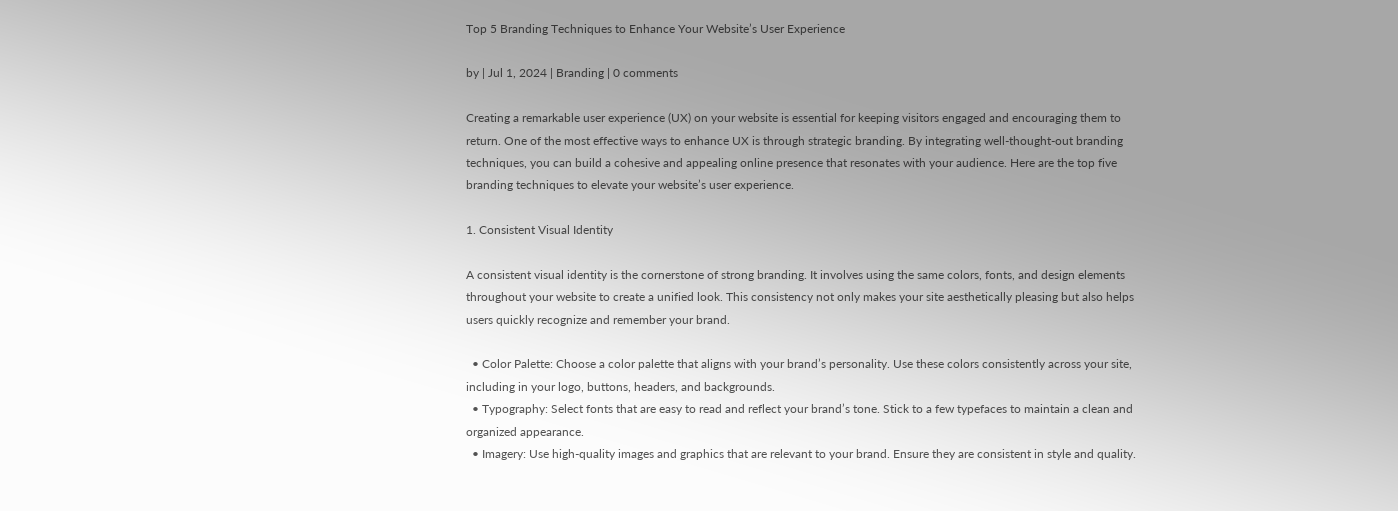Top 5 Branding Techniques to Enhance Your Website’s User Experience

by | Jul 1, 2024 | Branding | 0 comments

Creating a remarkable user experience (UX) on your website is essential for keeping visitors engaged and encouraging them to return. One of the most effective ways to enhance UX is through strategic branding. By integrating well-thought-out branding techniques, you can build a cohesive and appealing online presence that resonates with your audience. Here are the top five branding techniques to elevate your website’s user experience.

1. Consistent Visual Identity

A consistent visual identity is the cornerstone of strong branding. It involves using the same colors, fonts, and design elements throughout your website to create a unified look. This consistency not only makes your site aesthetically pleasing but also helps users quickly recognize and remember your brand.

  • Color Palette: Choose a color palette that aligns with your brand’s personality. Use these colors consistently across your site, including in your logo, buttons, headers, and backgrounds.
  • Typography: Select fonts that are easy to read and reflect your brand’s tone. Stick to a few typefaces to maintain a clean and organized appearance.
  • Imagery: Use high-quality images and graphics that are relevant to your brand. Ensure they are consistent in style and quality.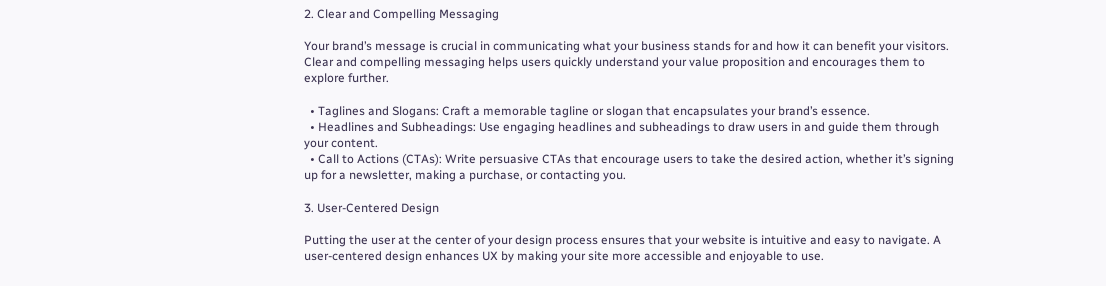2. Clear and Compelling Messaging

Your brand’s message is crucial in communicating what your business stands for and how it can benefit your visitors. Clear and compelling messaging helps users quickly understand your value proposition and encourages them to explore further.

  • Taglines and Slogans: Craft a memorable tagline or slogan that encapsulates your brand’s essence.
  • Headlines and Subheadings: Use engaging headlines and subheadings to draw users in and guide them through your content.
  • Call to Actions (CTAs): Write persuasive CTAs that encourage users to take the desired action, whether it’s signing up for a newsletter, making a purchase, or contacting you.

3. User-Centered Design

Putting the user at the center of your design process ensures that your website is intuitive and easy to navigate. A user-centered design enhances UX by making your site more accessible and enjoyable to use.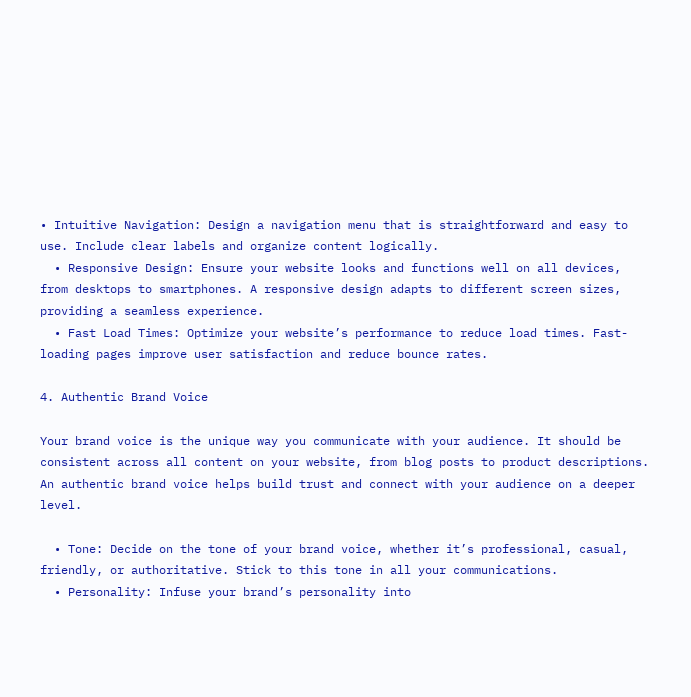• Intuitive Navigation: Design a navigation menu that is straightforward and easy to use. Include clear labels and organize content logically.
  • Responsive Design: Ensure your website looks and functions well on all devices, from desktops to smartphones. A responsive design adapts to different screen sizes, providing a seamless experience.
  • Fast Load Times: Optimize your website’s performance to reduce load times. Fast-loading pages improve user satisfaction and reduce bounce rates.

4. Authentic Brand Voice

Your brand voice is the unique way you communicate with your audience. It should be consistent across all content on your website, from blog posts to product descriptions. An authentic brand voice helps build trust and connect with your audience on a deeper level.

  • Tone: Decide on the tone of your brand voice, whether it’s professional, casual, friendly, or authoritative. Stick to this tone in all your communications.
  • Personality: Infuse your brand’s personality into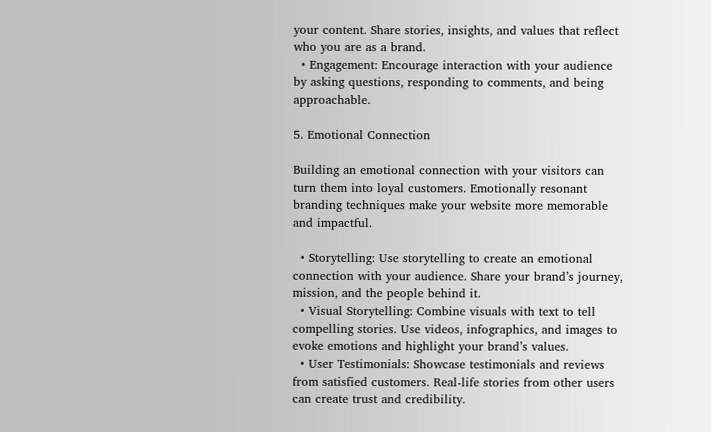your content. Share stories, insights, and values that reflect who you are as a brand.
  • Engagement: Encourage interaction with your audience by asking questions, responding to comments, and being approachable.

5. Emotional Connection

Building an emotional connection with your visitors can turn them into loyal customers. Emotionally resonant branding techniques make your website more memorable and impactful.

  • Storytelling: Use storytelling to create an emotional connection with your audience. Share your brand’s journey, mission, and the people behind it.
  • Visual Storytelling: Combine visuals with text to tell compelling stories. Use videos, infographics, and images to evoke emotions and highlight your brand’s values.
  • User Testimonials: Showcase testimonials and reviews from satisfied customers. Real-life stories from other users can create trust and credibility.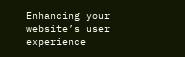Enhancing your website’s user experience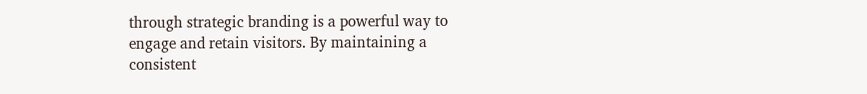through strategic branding is a powerful way to engage and retain visitors. By maintaining a consistent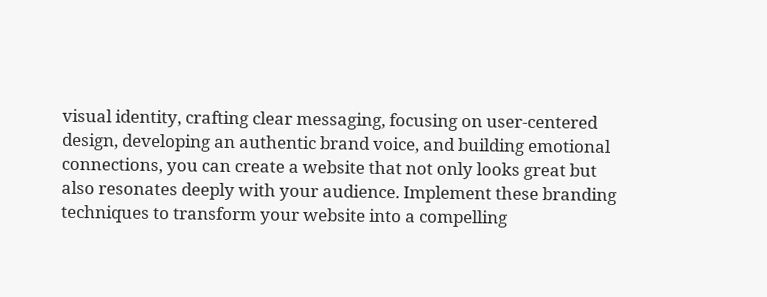visual identity, crafting clear messaging, focusing on user-centered design, developing an authentic brand voice, and building emotional connections, you can create a website that not only looks great but also resonates deeply with your audience. Implement these branding techniques to transform your website into a compelling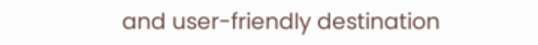and user-friendly destination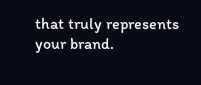that truly represents your brand.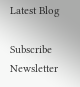Latest Blog

Subscribe Newsletter